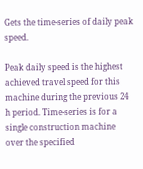Gets the time-series of daily peak speed.

Peak daily speed is the highest achieved travel speed for this machine during the previous 24 h period. Time-series is for a single construction machine over the specified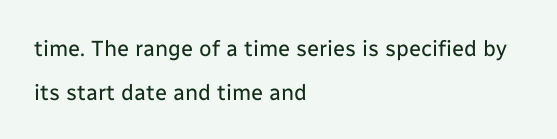time. The range of a time series is specified by its start date and time and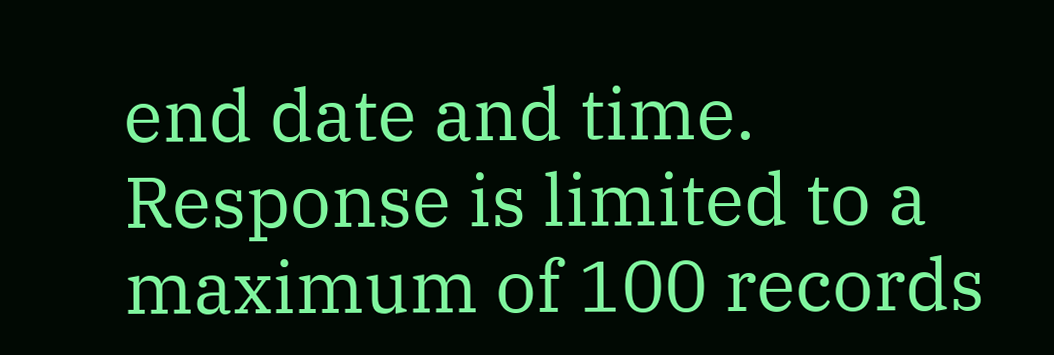end date and time. Response is limited to a maximum of 100 records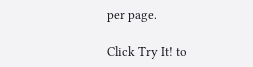per page.

Click Try It! to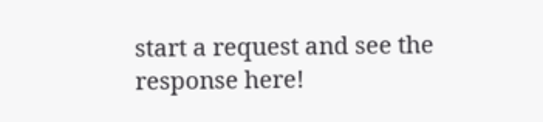start a request and see the response here!